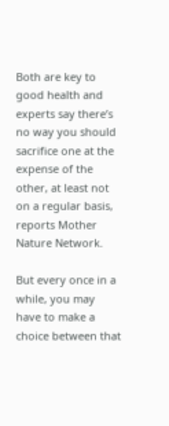Both are key to good health and experts say there’s no way you should sacrifice one at the expense of the other, at least not on a regular basis, reports Mother Nature Network.

But every once in a while, you may have to make a choice between that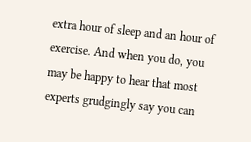extra hour of sleep and an hour of exercise. And when you do, you may be happy to hear that most experts grudgingly say you can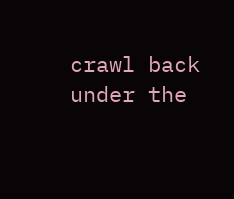crawl back under the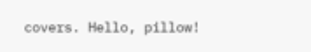covers. Hello, pillow!